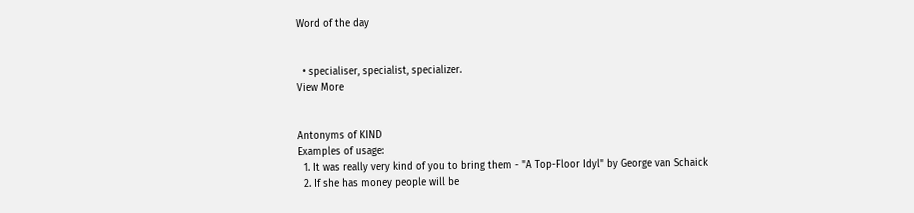Word of the day


  • specialiser, specialist, specializer.
View More


Antonyms of KIND
Examples of usage:
  1. It was really very kind of you to bring them - "A Top-Floor Idyl" by George van Schaick
  2. If she has money people will be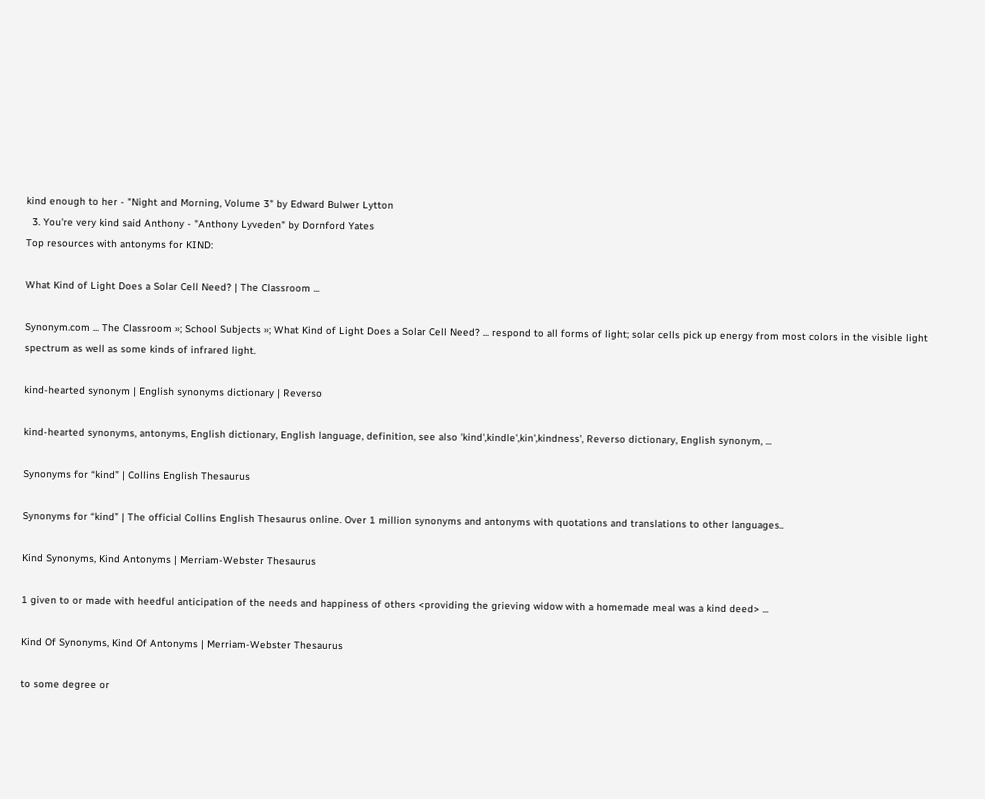kind enough to her - "Night and Morning, Volume 3" by Edward Bulwer Lytton
  3. You're very kind said Anthony - "Anthony Lyveden" by Dornford Yates
Top resources with antonyms for KIND:

What Kind of Light Does a Solar Cell Need? | The Classroom ...

Synonym.com ... The Classroom »; School Subjects »; What Kind of Light Does a Solar Cell Need? ... respond to all forms of light; solar cells pick up energy from most colors in the visible light spectrum as well as some kinds of infrared light.

kind-hearted synonym | English synonyms dictionary | Reverso

kind-hearted synonyms, antonyms, English dictionary, English language, definition, see also 'kind',kindle',kin',kindness', Reverso dictionary, English synonym, ...

Synonyms for “kind” | Collins English Thesaurus

Synonyms for “kind” | The official Collins English Thesaurus online. Over 1 million synonyms and antonyms with quotations and translations to other languages..

Kind Synonyms, Kind Antonyms | Merriam-Webster Thesaurus

1 given to or made with heedful anticipation of the needs and happiness of others <providing the grieving widow with a homemade meal was a kind deed> ...

Kind Of Synonyms, Kind Of Antonyms | Merriam-Webster Thesaurus

to some degree or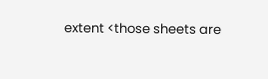extent <those sheets are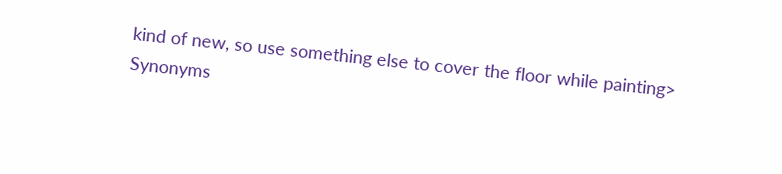kind of new, so use something else to cover the floor while painting> Synonyms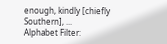enough, kindly [chiefly Southern], ...
Alphabet Filter: